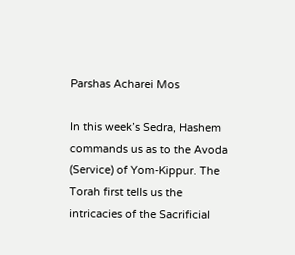Parshas Acharei Mos

In this week’s Sedra, Hashem commands us as to the Avoda (Service) of Yom-Kippur. The Torah first tells us the intricacies of the Sacrificial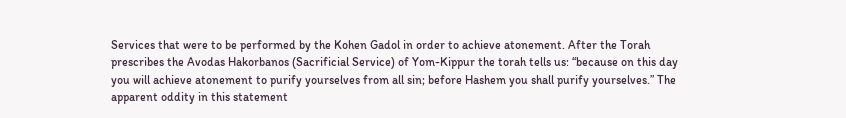Services that were to be performed by the Kohen Gadol in order to achieve atonement. After the Torah prescribes the Avodas Hakorbanos (Sacrificial Service) of Yom-Kippur the torah tells us: “because on this day you will achieve atonement to purify yourselves from all sin; before Hashem you shall purify yourselves.” The apparent oddity in this statement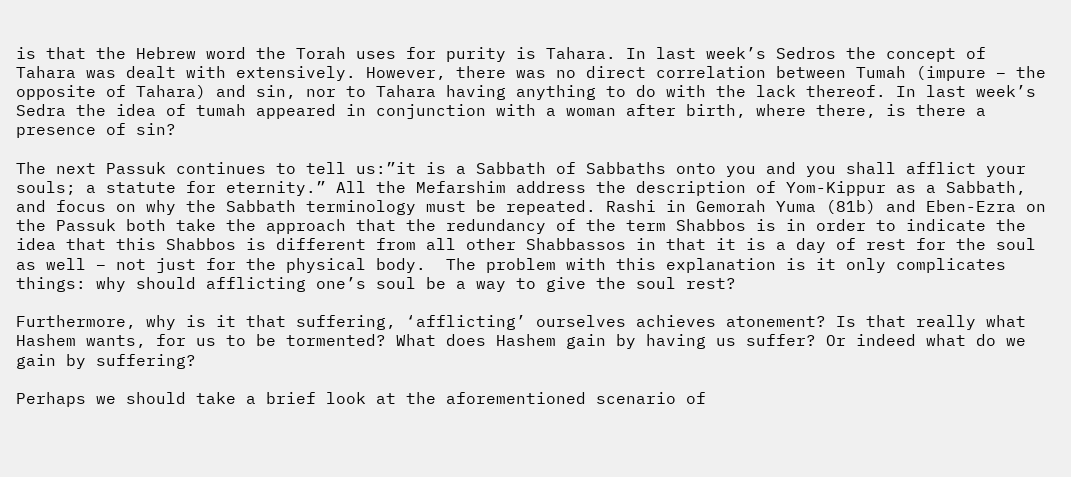is that the Hebrew word the Torah uses for purity is Tahara. In last week’s Sedros the concept of Tahara was dealt with extensively. However, there was no direct correlation between Tumah (impure – the opposite of Tahara) and sin, nor to Tahara having anything to do with the lack thereof. In last week’s Sedra the idea of tumah appeared in conjunction with a woman after birth, where there, is there a presence of sin?

The next Passuk continues to tell us:”it is a Sabbath of Sabbaths onto you and you shall afflict your souls; a statute for eternity.” All the Mefarshim address the description of Yom-Kippur as a Sabbath, and focus on why the Sabbath terminology must be repeated. Rashi in Gemorah Yuma (81b) and Eben-Ezra on the Passuk both take the approach that the redundancy of the term Shabbos is in order to indicate the idea that this Shabbos is different from all other Shabbassos in that it is a day of rest for the soul as well – not just for the physical body.  The problem with this explanation is it only complicates things: why should afflicting one’s soul be a way to give the soul rest?

Furthermore, why is it that suffering, ‘afflicting’ ourselves achieves atonement? Is that really what Hashem wants, for us to be tormented? What does Hashem gain by having us suffer? Or indeed what do we gain by suffering?

Perhaps we should take a brief look at the aforementioned scenario of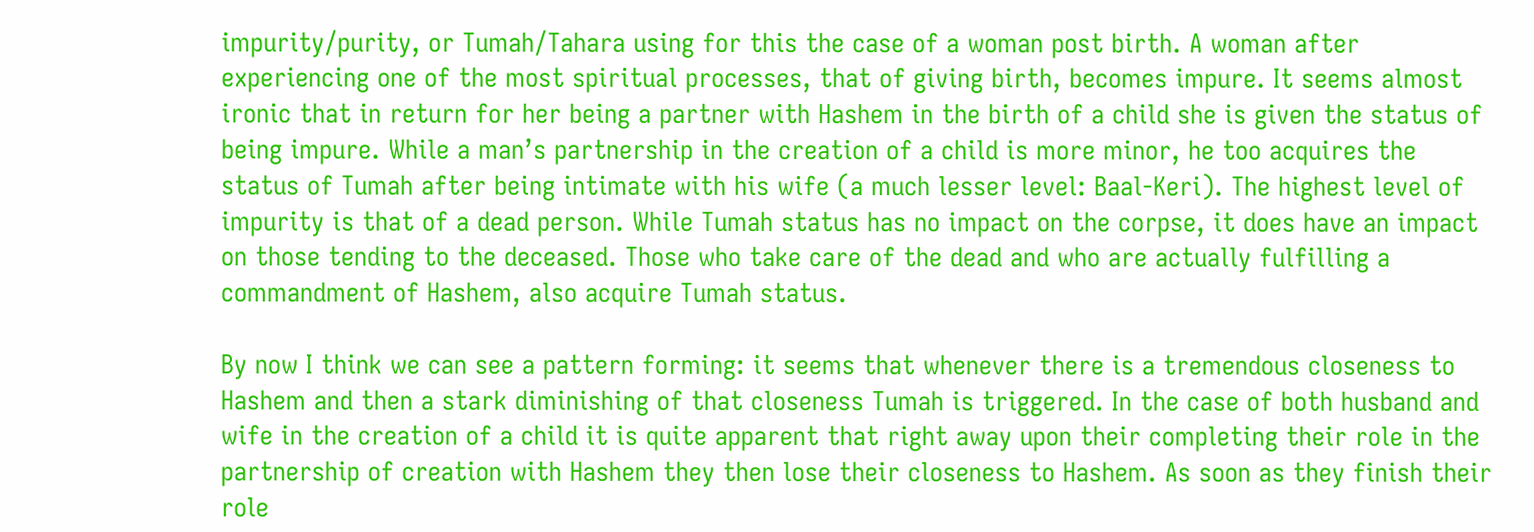impurity/purity, or Tumah/Tahara using for this the case of a woman post birth. A woman after experiencing one of the most spiritual processes, that of giving birth, becomes impure. It seems almost ironic that in return for her being a partner with Hashem in the birth of a child she is given the status of being impure. While a man’s partnership in the creation of a child is more minor, he too acquires the status of Tumah after being intimate with his wife (a much lesser level: Baal-Keri). The highest level of impurity is that of a dead person. While Tumah status has no impact on the corpse, it does have an impact on those tending to the deceased. Those who take care of the dead and who are actually fulfilling a commandment of Hashem, also acquire Tumah status.

By now I think we can see a pattern forming: it seems that whenever there is a tremendous closeness to Hashem and then a stark diminishing of that closeness Tumah is triggered. In the case of both husband and wife in the creation of a child it is quite apparent that right away upon their completing their role in the partnership of creation with Hashem they then lose their closeness to Hashem. As soon as they finish their role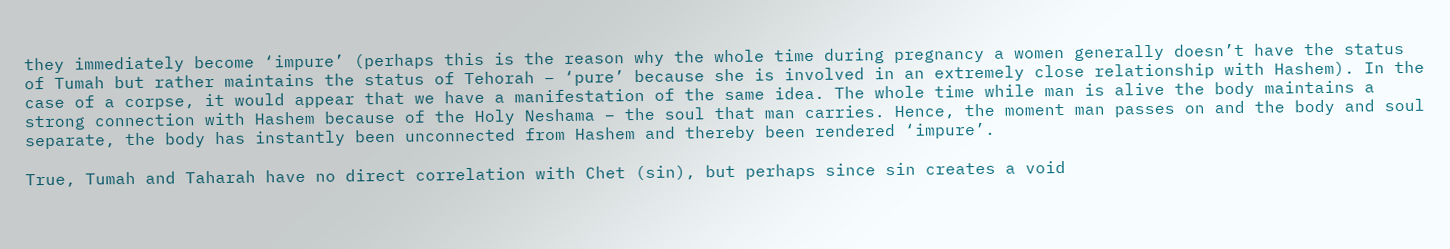they immediately become ‘impure’ (perhaps this is the reason why the whole time during pregnancy a women generally doesn’t have the status of Tumah but rather maintains the status of Tehorah – ‘pure’ because she is involved in an extremely close relationship with Hashem). In the case of a corpse, it would appear that we have a manifestation of the same idea. The whole time while man is alive the body maintains a strong connection with Hashem because of the Holy Neshama – the soul that man carries. Hence, the moment man passes on and the body and soul separate, the body has instantly been unconnected from Hashem and thereby been rendered ‘impure’.

True, Tumah and Taharah have no direct correlation with Chet (sin), but perhaps since sin creates a void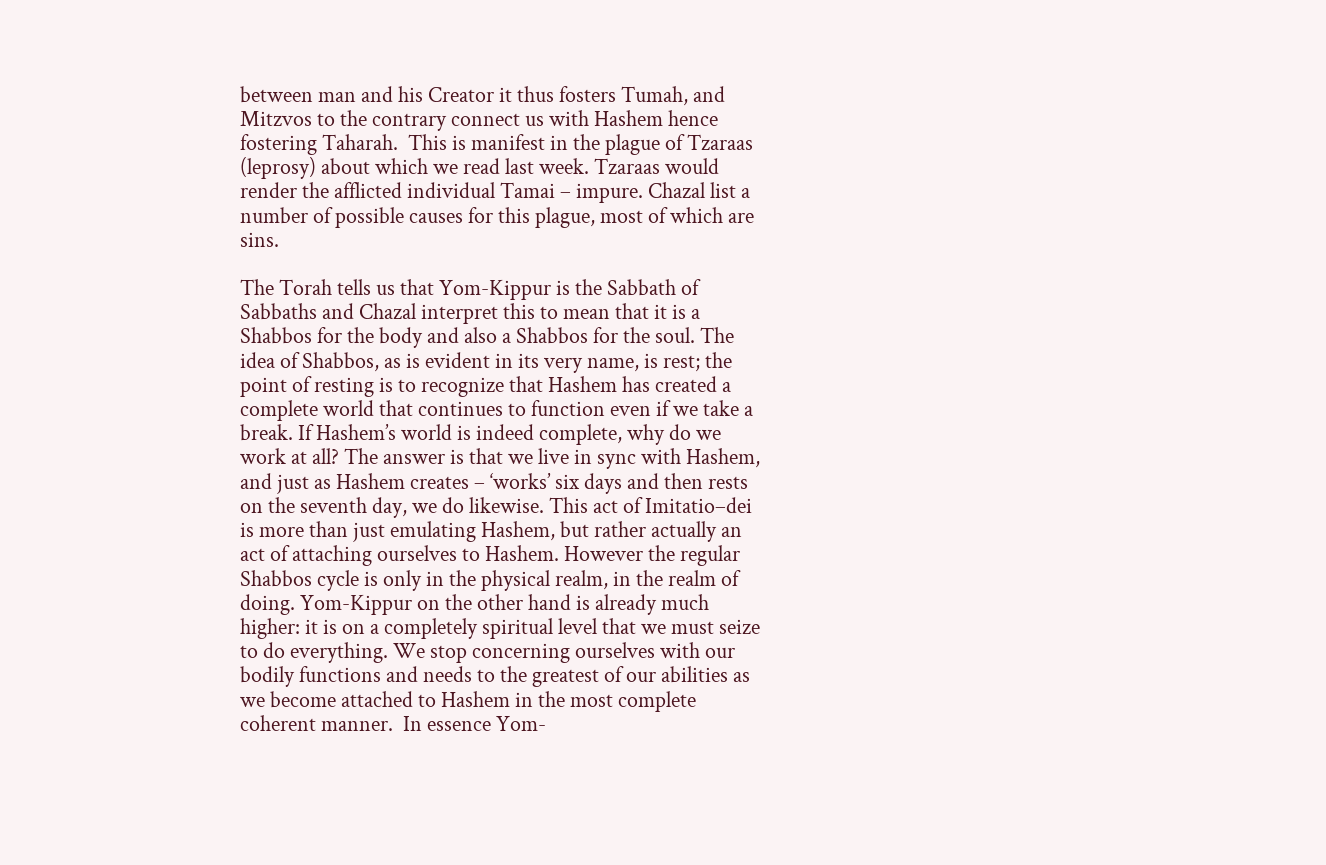between man and his Creator it thus fosters Tumah, and Mitzvos to the contrary connect us with Hashem hence fostering Taharah.  This is manifest in the plague of Tzaraas (leprosy) about which we read last week. Tzaraas would render the afflicted individual Tamai – impure. Chazal list a number of possible causes for this plague, most of which are sins.

The Torah tells us that Yom-Kippur is the Sabbath of Sabbaths and Chazal interpret this to mean that it is a Shabbos for the body and also a Shabbos for the soul. The idea of Shabbos, as is evident in its very name, is rest; the point of resting is to recognize that Hashem has created a complete world that continues to function even if we take a break. If Hashem’s world is indeed complete, why do we work at all? The answer is that we live in sync with Hashem, and just as Hashem creates – ‘works’ six days and then rests on the seventh day, we do likewise. This act of Imitatio–dei is more than just emulating Hashem, but rather actually an act of attaching ourselves to Hashem. However the regular Shabbos cycle is only in the physical realm, in the realm of doing. Yom-Kippur on the other hand is already much higher: it is on a completely spiritual level that we must seize to do everything. We stop concerning ourselves with our bodily functions and needs to the greatest of our abilities as we become attached to Hashem in the most complete coherent manner.  In essence Yom-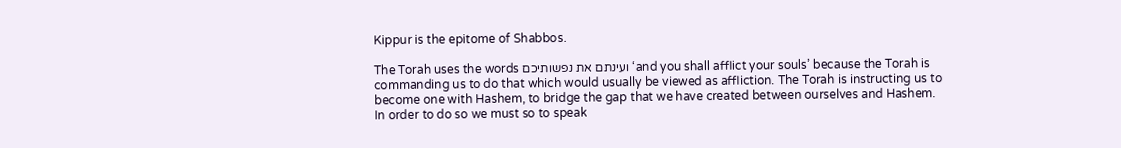Kippur is the epitome of Shabbos.

The Torah uses the words ועינתם את נפשותיכם ‘and you shall afflict your souls’ because the Torah is commanding us to do that which would usually be viewed as affliction. The Torah is instructing us to become one with Hashem, to bridge the gap that we have created between ourselves and Hashem. In order to do so we must so to speak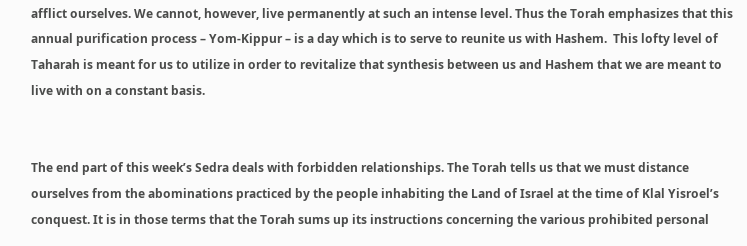afflict ourselves. We cannot, however, live permanently at such an intense level. Thus the Torah emphasizes that this annual purification process – Yom-Kippur – is a day which is to serve to reunite us with Hashem.  This lofty level of Taharah is meant for us to utilize in order to revitalize that synthesis between us and Hashem that we are meant to live with on a constant basis.


The end part of this week’s Sedra deals with forbidden relationships. The Torah tells us that we must distance ourselves from the abominations practiced by the people inhabiting the Land of Israel at the time of Klal Yisroel’s conquest. It is in those terms that the Torah sums up its instructions concerning the various prohibited personal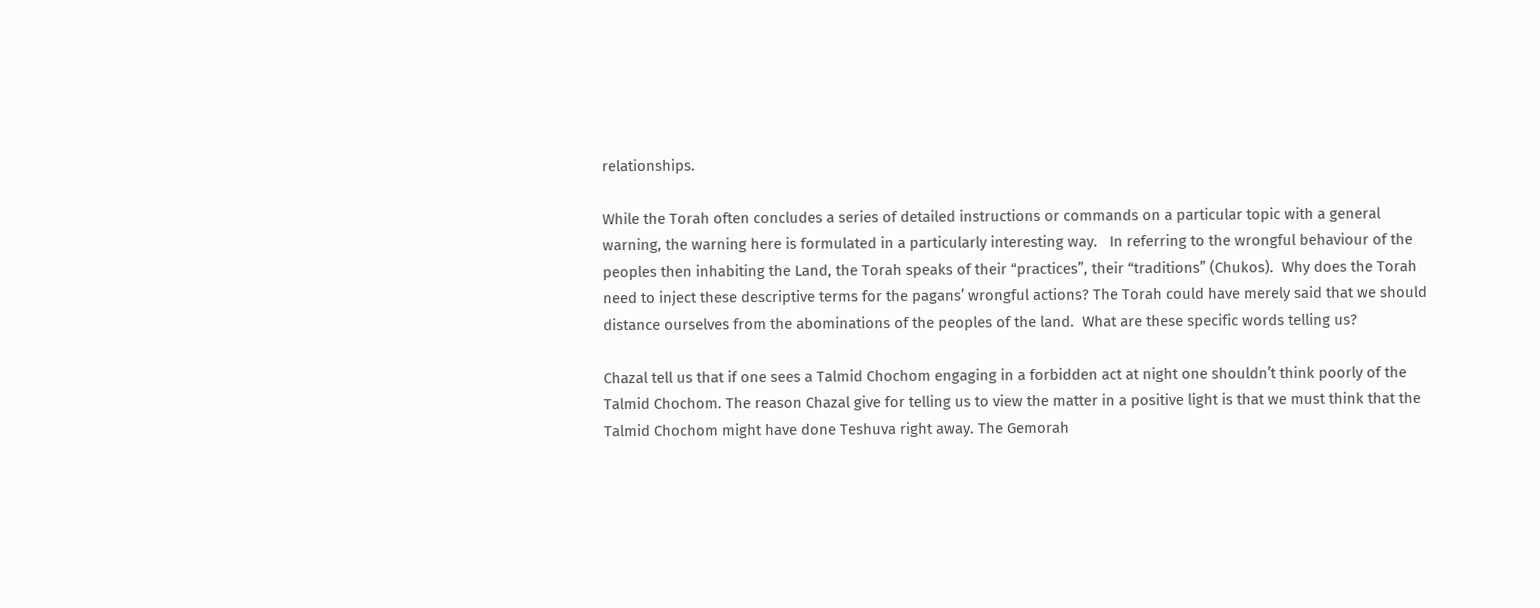relationships.

While the Torah often concludes a series of detailed instructions or commands on a particular topic with a general warning, the warning here is formulated in a particularly interesting way.   In referring to the wrongful behaviour of the peoples then inhabiting the Land, the Torah speaks of their “practices”, their “traditions” (Chukos).  Why does the Torah need to inject these descriptive terms for the pagans’ wrongful actions? The Torah could have merely said that we should distance ourselves from the abominations of the peoples of the land.  What are these specific words telling us?

Chazal tell us that if one sees a Talmid Chochom engaging in a forbidden act at night one shouldn’t think poorly of the Talmid Chochom. The reason Chazal give for telling us to view the matter in a positive light is that we must think that the Talmid Chochom might have done Teshuva right away. The Gemorah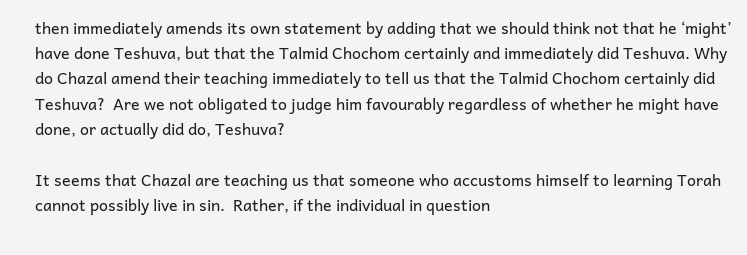then immediately amends its own statement by adding that we should think not that he ‘might’ have done Teshuva, but that the Talmid Chochom certainly and immediately did Teshuva. Why do Chazal amend their teaching immediately to tell us that the Talmid Chochom certainly did Teshuva?  Are we not obligated to judge him favourably regardless of whether he might have done, or actually did do, Teshuva?

It seems that Chazal are teaching us that someone who accustoms himself to learning Torah cannot possibly live in sin.  Rather, if the individual in question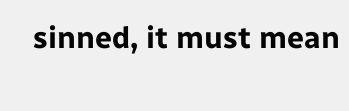sinned, it must mean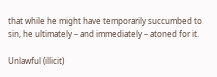that while he might have temporarily succumbed to sin, he ultimately – and immediately – atoned for it.

Unlawful (illicit)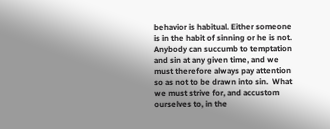behavior is habitual. Either someone is in the habit of sinning or he is not. Anybody can succumb to temptation and sin at any given time, and we must therefore always pay attention so as not to be drawn into sin.  What we must strive for, and accustom ourselves to, in the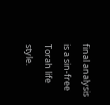final analysis is a sin-free Torah life style.